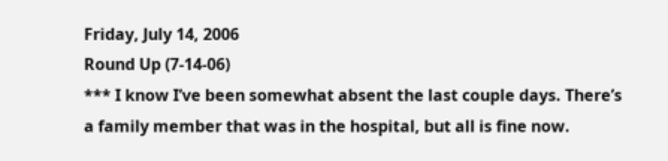Friday, July 14, 2006
Round Up (7-14-06)
*** I know I’ve been somewhat absent the last couple days. There’s a family member that was in the hospital, but all is fine now.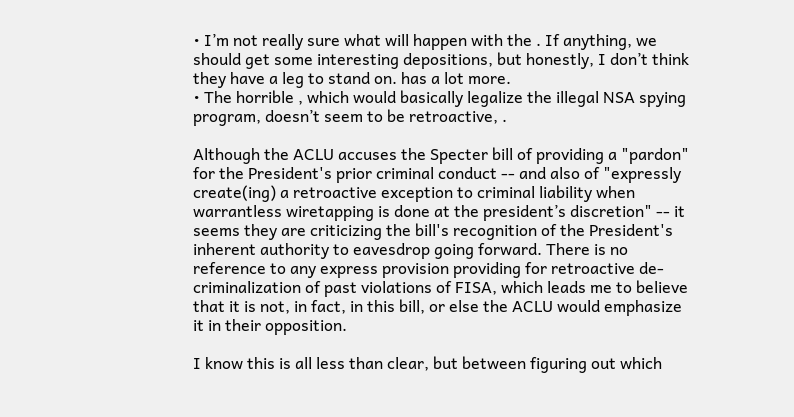• I’m not really sure what will happen with the . If anything, we should get some interesting depositions, but honestly, I don’t think they have a leg to stand on. has a lot more.
• The horrible , which would basically legalize the illegal NSA spying program, doesn’t seem to be retroactive, .

Although the ACLU accuses the Specter bill of providing a "pardon" for the President's prior criminal conduct -- and also of "expressly create(ing) a retroactive exception to criminal liability when warrantless wiretapping is done at the president’s discretion" -- it seems they are criticizing the bill's recognition of the President's inherent authority to eavesdrop going forward. There is no reference to any express provision providing for retroactive de-criminalization of past violations of FISA, which leads me to believe that it is not, in fact, in this bill, or else the ACLU would emphasize it in their opposition.

I know this is all less than clear, but between figuring out which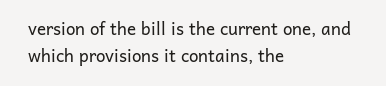version of the bill is the current one, and which provisions it contains, the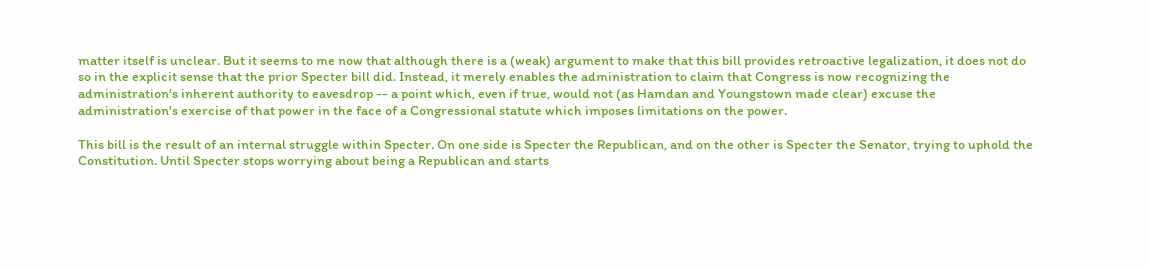matter itself is unclear. But it seems to me now that although there is a (weak) argument to make that this bill provides retroactive legalization, it does not do so in the explicit sense that the prior Specter bill did. Instead, it merely enables the administration to claim that Congress is now recognizing the administration's inherent authority to eavesdrop -- a point which, even if true, would not (as Hamdan and Youngstown made clear) excuse the administration's exercise of that power in the face of a Congressional statute which imposes limitations on the power.

This bill is the result of an internal struggle within Specter. On one side is Specter the Republican, and on the other is Specter the Senator, trying to uphold the Constitution. Until Specter stops worrying about being a Republican and starts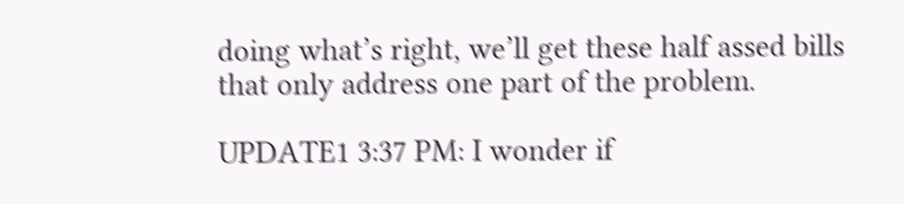doing what’s right, we’ll get these half assed bills that only address one part of the problem.

UPDATE1 3:37 PM: I wonder if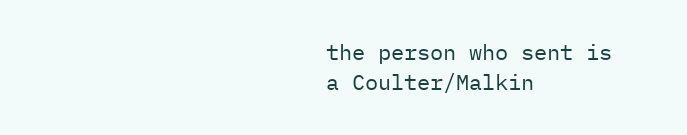the person who sent is a Coulter/Malkin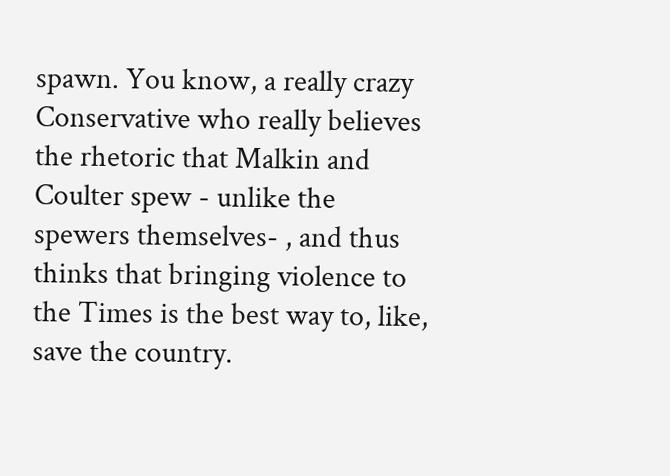spawn. You know, a really crazy Conservative who really believes the rhetoric that Malkin and Coulter spew - unlike the spewers themselves- , and thus thinks that bringing violence to the Times is the best way to, like, save the country.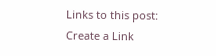Links to this post:
Create a Link